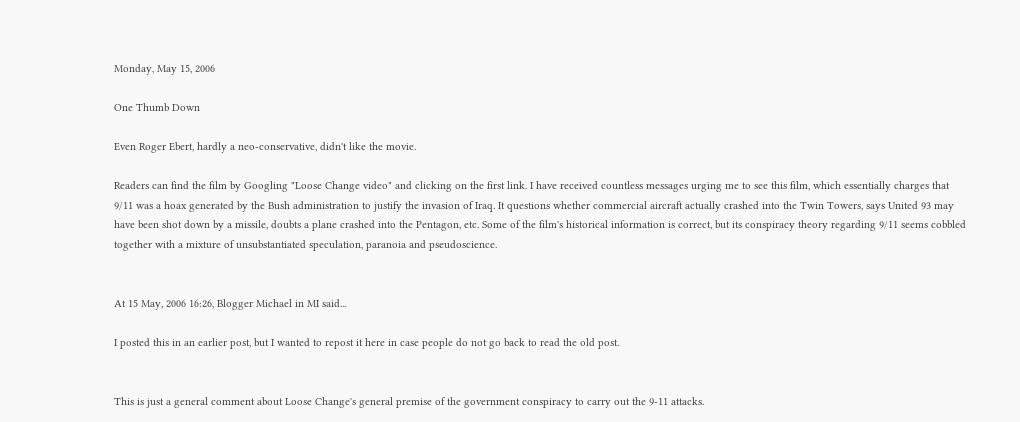Monday, May 15, 2006

One Thumb Down

Even Roger Ebert, hardly a neo-conservative, didn't like the movie.

Readers can find the film by Googling "Loose Change video" and clicking on the first link. I have received countless messages urging me to see this film, which essentially charges that 9/11 was a hoax generated by the Bush administration to justify the invasion of Iraq. It questions whether commercial aircraft actually crashed into the Twin Towers, says United 93 may have been shot down by a missile, doubts a plane crashed into the Pentagon, etc. Some of the film's historical information is correct, but its conspiracy theory regarding 9/11 seems cobbled together with a mixture of unsubstantiated speculation, paranoia and pseudoscience.


At 15 May, 2006 16:26, Blogger Michael in MI said...

I posted this in an earlier post, but I wanted to repost it here in case people do not go back to read the old post.


This is just a general comment about Loose Change's general premise of the government conspiracy to carry out the 9-11 attacks.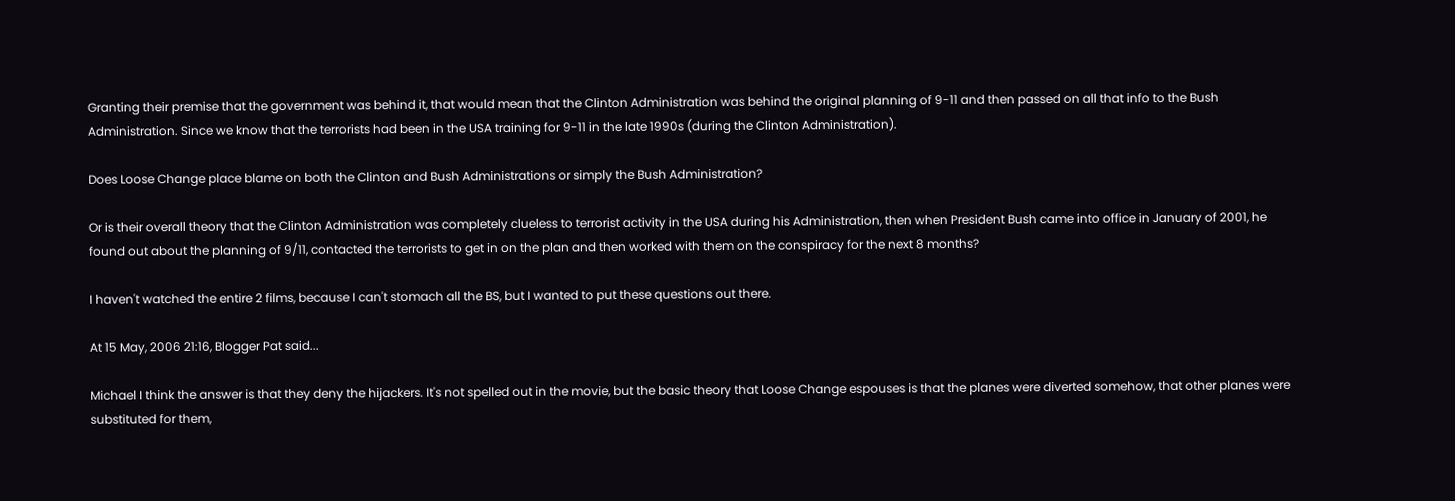Granting their premise that the government was behind it, that would mean that the Clinton Administration was behind the original planning of 9-11 and then passed on all that info to the Bush Administration. Since we know that the terrorists had been in the USA training for 9-11 in the late 1990s (during the Clinton Administration).

Does Loose Change place blame on both the Clinton and Bush Administrations or simply the Bush Administration?

Or is their overall theory that the Clinton Administration was completely clueless to terrorist activity in the USA during his Administration, then when President Bush came into office in January of 2001, he found out about the planning of 9/11, contacted the terrorists to get in on the plan and then worked with them on the conspiracy for the next 8 months?

I haven't watched the entire 2 films, because I can't stomach all the BS, but I wanted to put these questions out there.

At 15 May, 2006 21:16, Blogger Pat said...

Michael I think the answer is that they deny the hijackers. It's not spelled out in the movie, but the basic theory that Loose Change espouses is that the planes were diverted somehow, that other planes were substituted for them,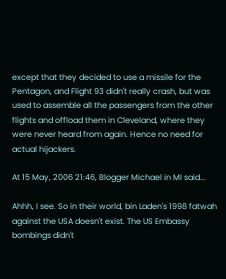except that they decided to use a missile for the Pentagon, and Flight 93 didn't really crash, but was used to assemble all the passengers from the other flights and offload them in Cleveland, where they were never heard from again. Hence no need for actual hijackers.

At 15 May, 2006 21:46, Blogger Michael in MI said...

Ahhh, I see. So in their world, bin Laden's 1998 fatwah against the USA doesn't exist. The US Embassy bombings didn't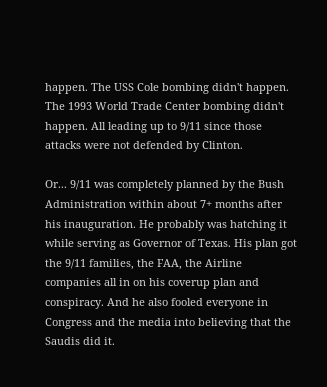happen. The USS Cole bombing didn't happen. The 1993 World Trade Center bombing didn't happen. All leading up to 9/11 since those attacks were not defended by Clinton.

Or... 9/11 was completely planned by the Bush Administration within about 7+ months after his inauguration. He probably was hatching it while serving as Governor of Texas. His plan got the 9/11 families, the FAA, the Airline companies all in on his coverup plan and conspiracy. And he also fooled everyone in Congress and the media into believing that the Saudis did it.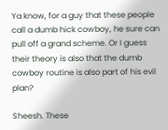Ya know, for a guy that these people call a dumb hick cowboy, he sure can pull off a grand scheme. Or I guess their theory is also that the dumb cowboy routine is also part of his evil plan?

Sheesh. These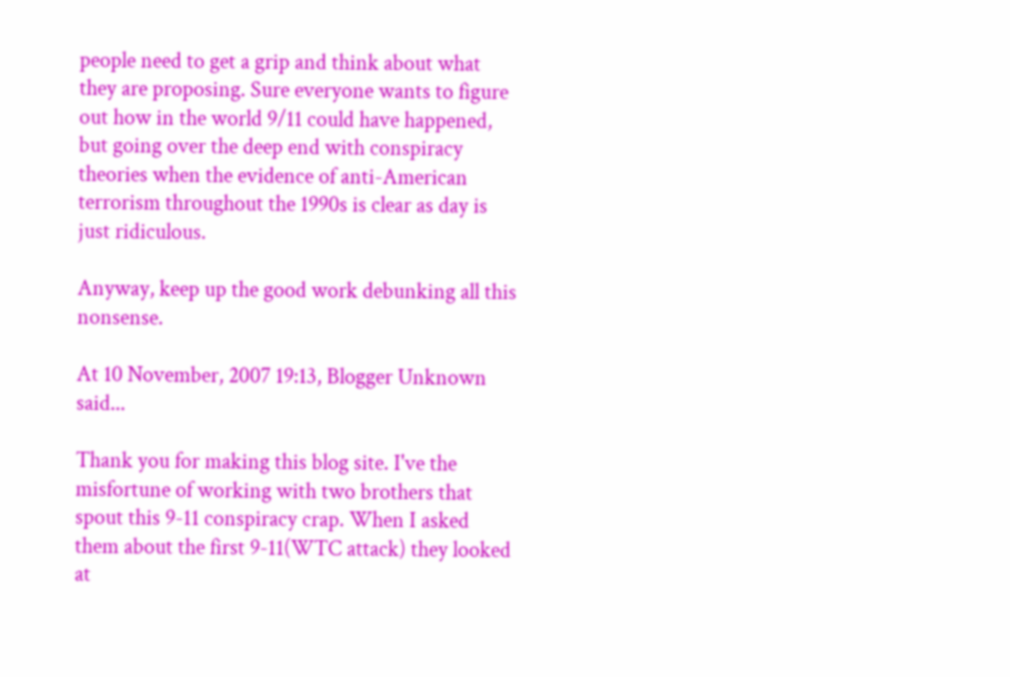people need to get a grip and think about what they are proposing. Sure everyone wants to figure out how in the world 9/11 could have happened, but going over the deep end with conspiracy theories when the evidence of anti-American terrorism throughout the 1990s is clear as day is just ridiculous.

Anyway, keep up the good work debunking all this nonsense.

At 10 November, 2007 19:13, Blogger Unknown said...

Thank you for making this blog site. I've the misfortune of working with two brothers that spout this 9-11 conspiracy crap. When I asked them about the first 9-11(WTC attack) they looked at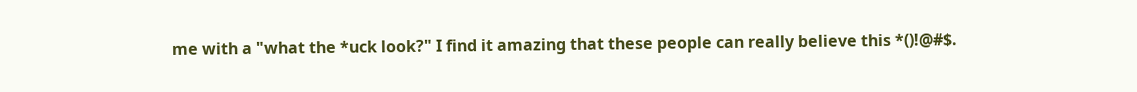me with a "what the *uck look?" I find it amazing that these people can really believe this *()!@#$.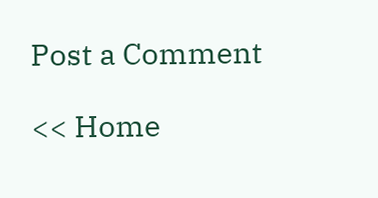Post a Comment

<< Home